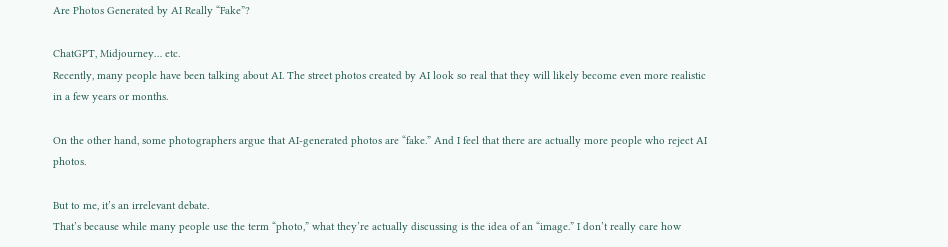Are Photos Generated by AI Really “Fake”?

ChatGPT, Midjourney… etc.
Recently, many people have been talking about AI. The street photos created by AI look so real that they will likely become even more realistic in a few years or months.

On the other hand, some photographers argue that AI-generated photos are “fake.” And I feel that there are actually more people who reject AI photos.

But to me, it’s an irrelevant debate.
That’s because while many people use the term “photo,” what they’re actually discussing is the idea of an “image.” I don’t really care how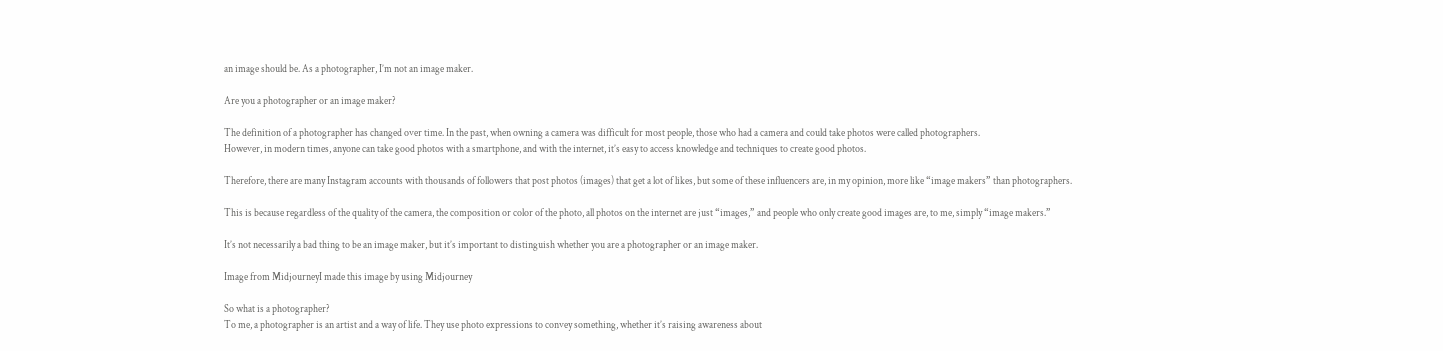an image should be. As a photographer, I’m not an image maker.

Are you a photographer or an image maker?

The definition of a photographer has changed over time. In the past, when owning a camera was difficult for most people, those who had a camera and could take photos were called photographers.
However, in modern times, anyone can take good photos with a smartphone, and with the internet, it’s easy to access knowledge and techniques to create good photos.

Therefore, there are many Instagram accounts with thousands of followers that post photos (images) that get a lot of likes, but some of these influencers are, in my opinion, more like “image makers” than photographers.

This is because regardless of the quality of the camera, the composition or color of the photo, all photos on the internet are just “images,” and people who only create good images are, to me, simply “image makers.”

It’s not necessarily a bad thing to be an image maker, but it’s important to distinguish whether you are a photographer or an image maker.

Image from MidjourneyI made this image by using Midjourney

So what is a photographer?
To me, a photographer is an artist and a way of life. They use photo expressions to convey something, whether it’s raising awareness about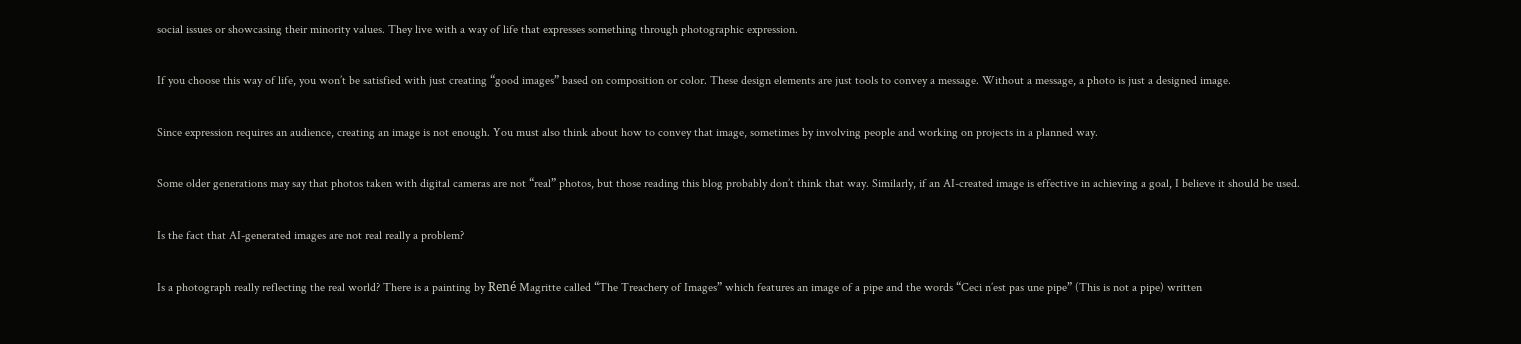social issues or showcasing their minority values. They live with a way of life that expresses something through photographic expression.

If you choose this way of life, you won’t be satisfied with just creating “good images” based on composition or color. These design elements are just tools to convey a message. Without a message, a photo is just a designed image.

Since expression requires an audience, creating an image is not enough. You must also think about how to convey that image, sometimes by involving people and working on projects in a planned way.

Some older generations may say that photos taken with digital cameras are not “real” photos, but those reading this blog probably don’t think that way. Similarly, if an AI-created image is effective in achieving a goal, I believe it should be used.

Is the fact that AI-generated images are not real really a problem?

Is a photograph really reflecting the real world? There is a painting by René Magritte called “The Treachery of Images” which features an image of a pipe and the words “Ceci n’est pas une pipe” (This is not a pipe) written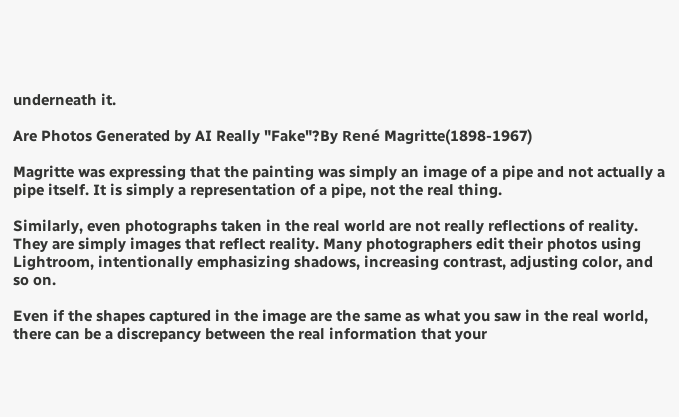underneath it.

Are Photos Generated by AI Really "Fake"?By René Magritte(1898-1967)

Magritte was expressing that the painting was simply an image of a pipe and not actually a pipe itself. It is simply a representation of a pipe, not the real thing.

Similarly, even photographs taken in the real world are not really reflections of reality. They are simply images that reflect reality. Many photographers edit their photos using Lightroom, intentionally emphasizing shadows, increasing contrast, adjusting color, and so on.

Even if the shapes captured in the image are the same as what you saw in the real world, there can be a discrepancy between the real information that your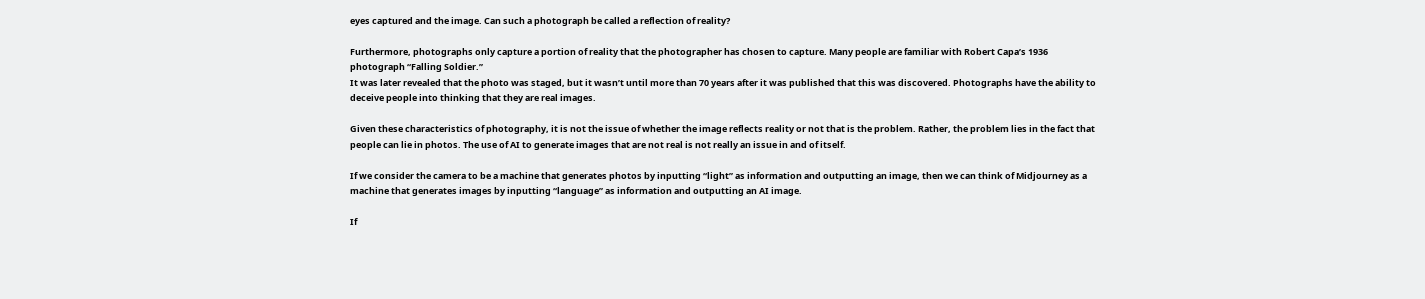eyes captured and the image. Can such a photograph be called a reflection of reality?

Furthermore, photographs only capture a portion of reality that the photographer has chosen to capture. Many people are familiar with Robert Capa’s 1936 photograph “Falling Soldier.”
It was later revealed that the photo was staged, but it wasn’t until more than 70 years after it was published that this was discovered. Photographs have the ability to deceive people into thinking that they are real images.

Given these characteristics of photography, it is not the issue of whether the image reflects reality or not that is the problem. Rather, the problem lies in the fact that people can lie in photos. The use of AI to generate images that are not real is not really an issue in and of itself.

If we consider the camera to be a machine that generates photos by inputting “light” as information and outputting an image, then we can think of Midjourney as a machine that generates images by inputting “language” as information and outputting an AI image.

If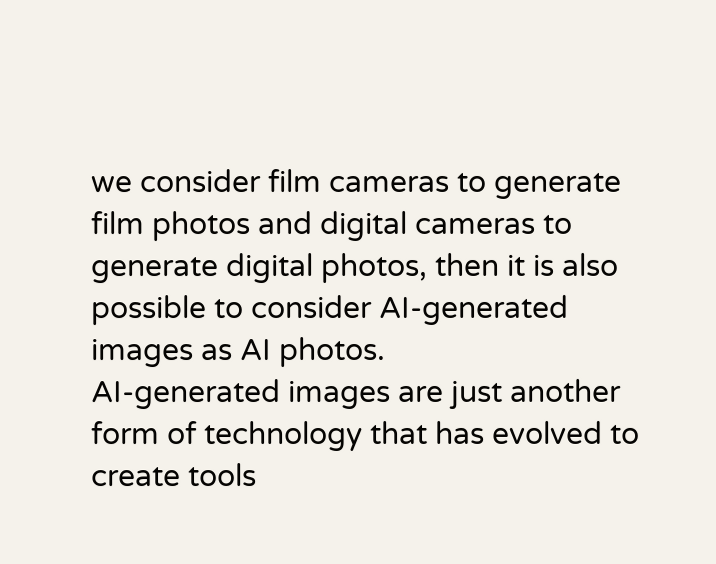we consider film cameras to generate film photos and digital cameras to generate digital photos, then it is also possible to consider AI-generated images as AI photos.
AI-generated images are just another form of technology that has evolved to create tools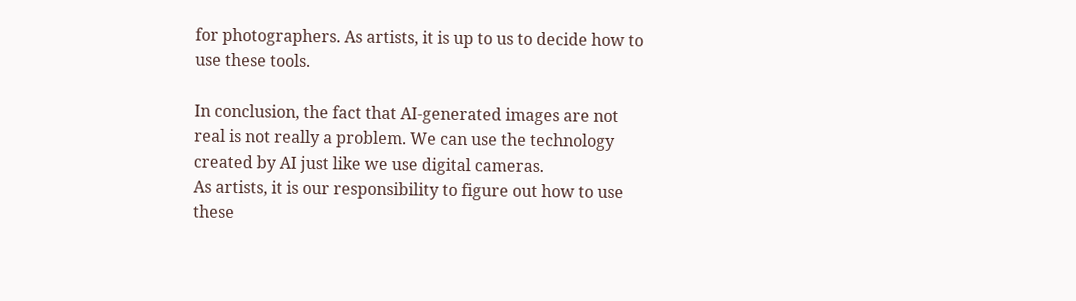for photographers. As artists, it is up to us to decide how to use these tools.

In conclusion, the fact that AI-generated images are not real is not really a problem. We can use the technology created by AI just like we use digital cameras.
As artists, it is our responsibility to figure out how to use these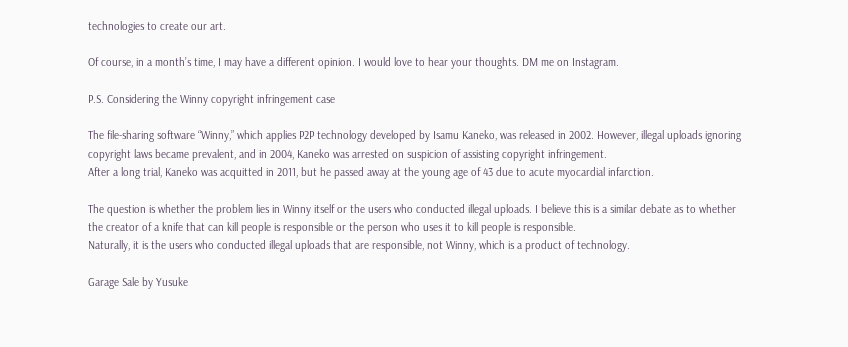technologies to create our art.

Of course, in a month’s time, I may have a different opinion. I would love to hear your thoughts. DM me on Instagram.

P.S. Considering the Winny copyright infringement case

The file-sharing software “Winny,” which applies P2P technology developed by Isamu Kaneko, was released in 2002. However, illegal uploads ignoring copyright laws became prevalent, and in 2004, Kaneko was arrested on suspicion of assisting copyright infringement.
After a long trial, Kaneko was acquitted in 2011, but he passed away at the young age of 43 due to acute myocardial infarction.

The question is whether the problem lies in Winny itself or the users who conducted illegal uploads. I believe this is a similar debate as to whether the creator of a knife that can kill people is responsible or the person who uses it to kill people is responsible.
Naturally, it is the users who conducted illegal uploads that are responsible, not Winny, which is a product of technology.

Garage Sale by Yusuke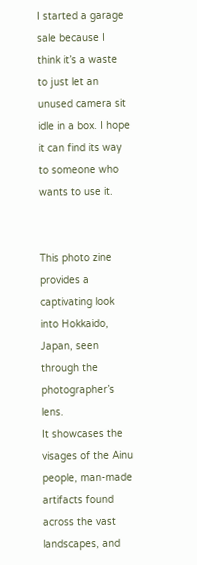I started a garage sale because I think it’s a waste to just let an unused camera sit idle in a box. I hope it can find its way to someone who wants to use it.


This photo zine provides a captivating look into Hokkaido, Japan, seen through the photographer’s lens.
It showcases the visages of the Ainu people, man-made artifacts found across the vast landscapes, and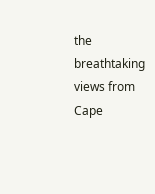the breathtaking views from Cape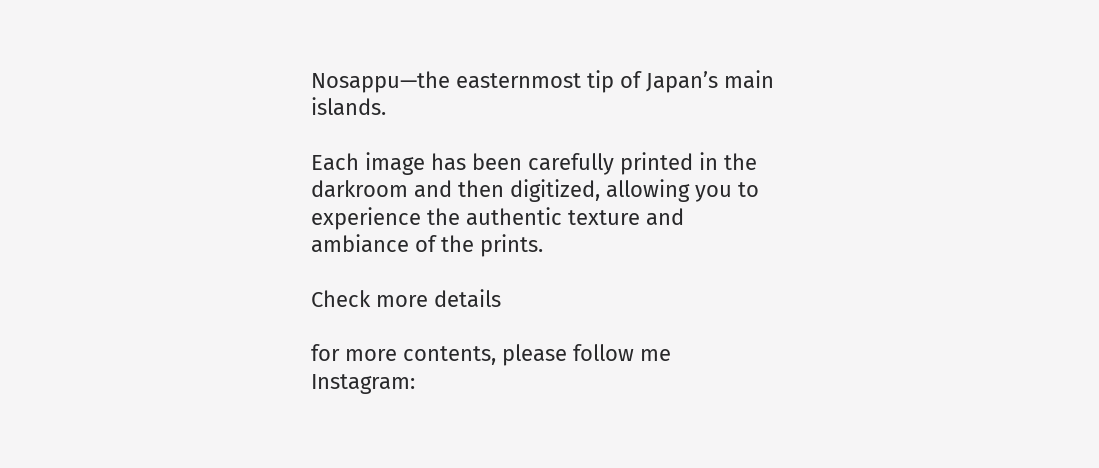Nosappu—the easternmost tip of Japan’s main islands.

Each image has been carefully printed in the darkroom and then digitized, allowing you to experience the authentic texture and ambiance of the prints.

Check more details

for more contents, please follow me
Instagram: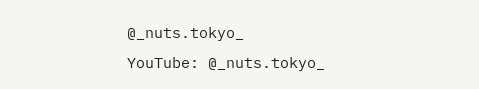@_nuts.tokyo_
YouTube: @_nuts.tokyo_